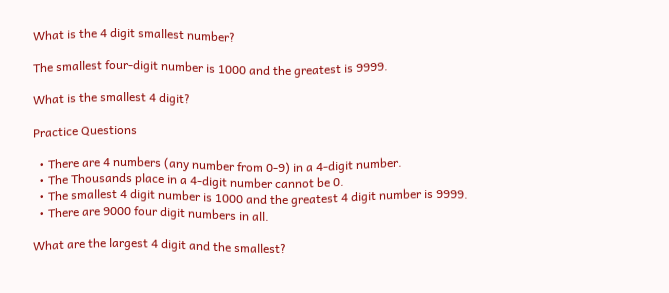What is the 4 digit smallest number?

The smallest four-digit number is 1000 and the greatest is 9999.

What is the smallest 4 digit?

Practice Questions

  • There are 4 numbers (any number from 0-9) in a 4-digit number.
  • The Thousands place in a 4-digit number cannot be 0.
  • The smallest 4 digit number is 1000 and the greatest 4 digit number is 9999.
  • There are 9000 four digit numbers in all.

What are the largest 4 digit and the smallest?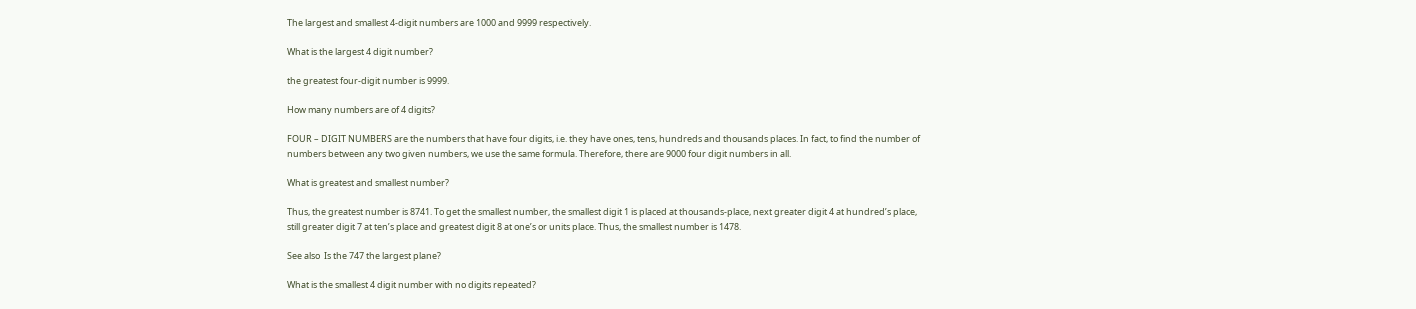The largest and smallest 4-digit numbers are 1000 and 9999 respectively.

What is the largest 4 digit number?

the greatest four-digit number is 9999.

How many numbers are of 4 digits?

FOUR – DIGIT NUMBERS are the numbers that have four digits, i.e. they have ones, tens, hundreds and thousands places. In fact, to find the number of numbers between any two given numbers, we use the same formula. Therefore, there are 9000 four digit numbers in all.

What is greatest and smallest number?

Thus, the greatest number is 8741. To get the smallest number, the smallest digit 1 is placed at thousands-place, next greater digit 4 at hundred’s place, still greater digit 7 at ten’s place and greatest digit 8 at one’s or units place. Thus, the smallest number is 1478.

See also  Is the 747 the largest plane?

What is the smallest 4 digit number with no digits repeated?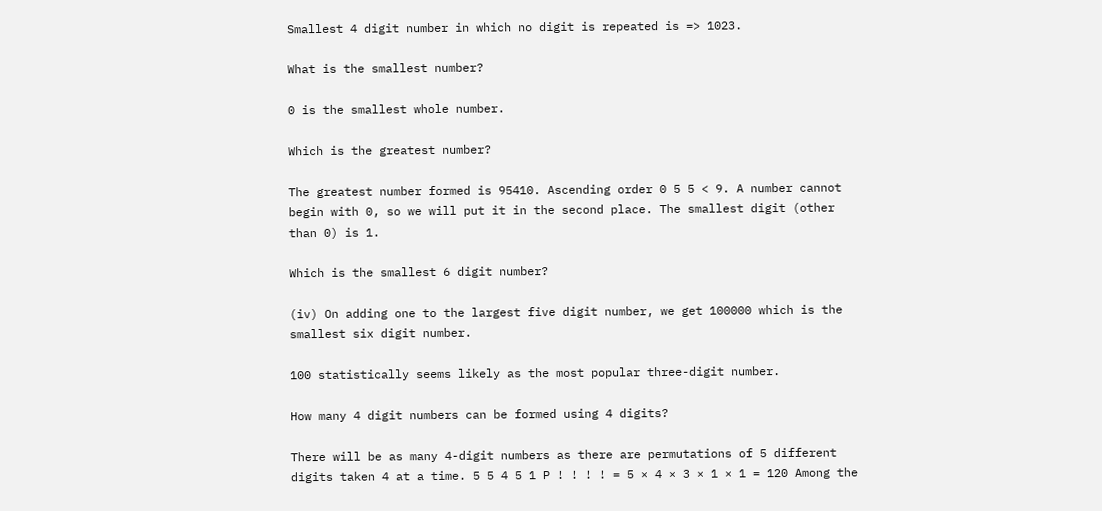Smallest 4 digit number in which no digit is repeated is => 1023.

What is the smallest number?

0 is the smallest whole number.

Which is the greatest number?

The greatest number formed is 95410. Ascending order 0 5 5 < 9. A number cannot begin with 0, so we will put it in the second place. The smallest digit (other than 0) is 1.

Which is the smallest 6 digit number?

(iv) On adding one to the largest five digit number, we get 100000 which is the smallest six digit number.

100 statistically seems likely as the most popular three-digit number.

How many 4 digit numbers can be formed using 4 digits?

There will be as many 4-digit numbers as there are permutations of 5 different digits taken 4 at a time. 5 5 4 5 1 P ! ! ! ! = 5 × 4 × 3 × 1 × 1 = 120 Among the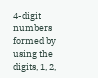4-digit numbers formed by using the digits, 1, 2,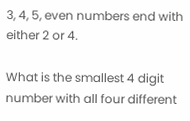3, 4, 5, even numbers end with either 2 or 4.

What is the smallest 4 digit number with all four different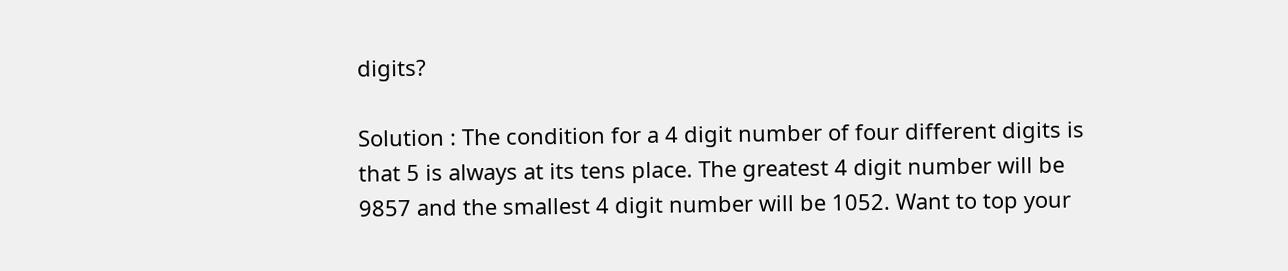digits?

Solution : The condition for a 4 digit number of four different digits is that 5 is always at its tens place. The greatest 4 digit number will be 9857 and the smallest 4 digit number will be 1052. Want to top your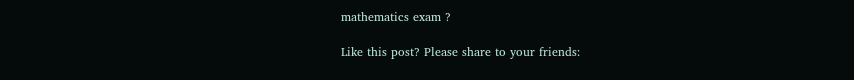mathematics exam ?

Like this post? Please share to your friends: